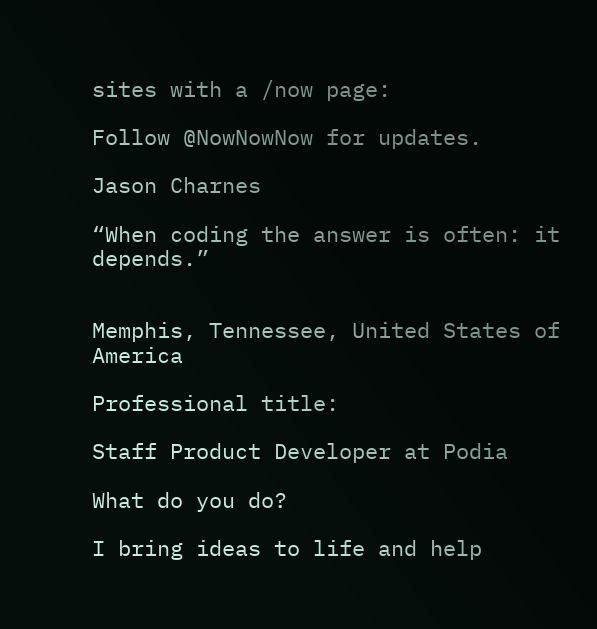sites with a /now page:

Follow @NowNowNow for updates.

Jason Charnes

“When coding the answer is often: it depends.”


Memphis, Tennessee, United States of America

Professional title:

Staff Product Developer at Podia

What do you do?

I bring ideas to life and help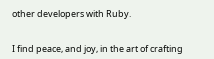other developers with Ruby.


I find peace, and joy, in the art of crafting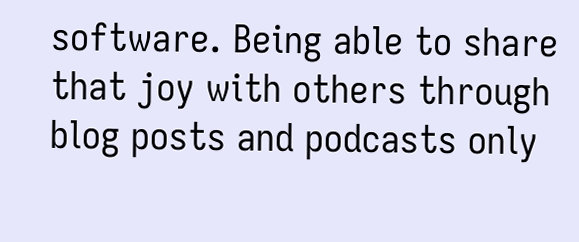software. Being able to share that joy with others through blog posts and podcasts only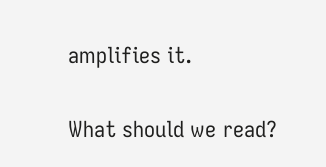amplifies it.

What should we read?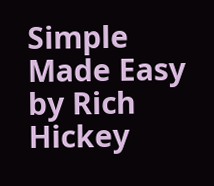Simple Made Easy by Rich Hickey